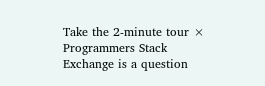Take the 2-minute tour ×
Programmers Stack Exchange is a question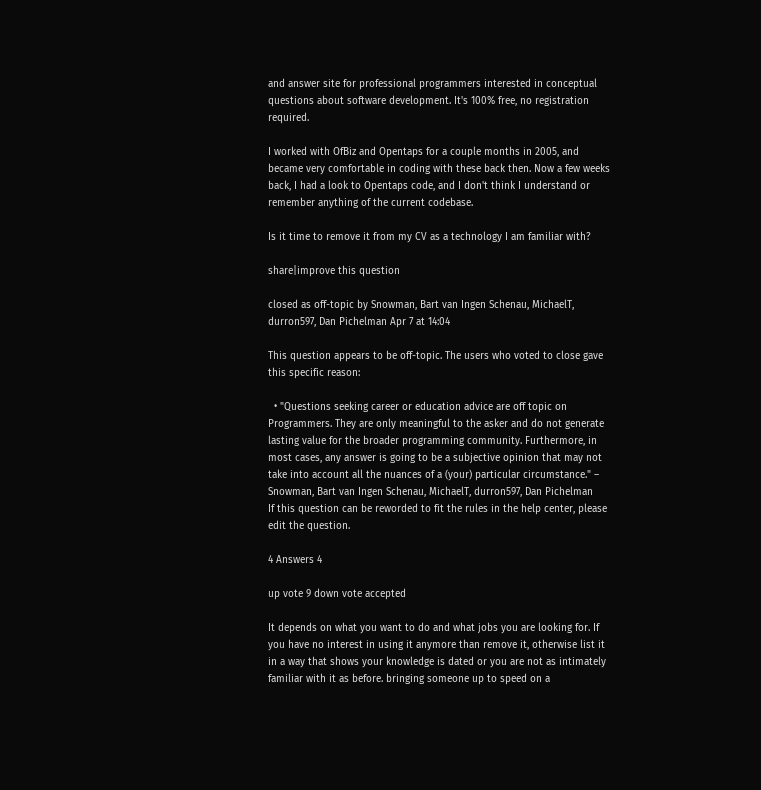and answer site for professional programmers interested in conceptual questions about software development. It's 100% free, no registration required.

I worked with OfBiz and Opentaps for a couple months in 2005, and became very comfortable in coding with these back then. Now a few weeks back, I had a look to Opentaps code, and I don't think I understand or remember anything of the current codebase.

Is it time to remove it from my CV as a technology I am familiar with?

share|improve this question

closed as off-topic by Snowman, Bart van Ingen Schenau, MichaelT, durron597, Dan Pichelman Apr 7 at 14:04

This question appears to be off-topic. The users who voted to close gave this specific reason:

  • "Questions seeking career or education advice are off topic on Programmers. They are only meaningful to the asker and do not generate lasting value for the broader programming community. Furthermore, in most cases, any answer is going to be a subjective opinion that may not take into account all the nuances of a (your) particular circumstance." – Snowman, Bart van Ingen Schenau, MichaelT, durron597, Dan Pichelman
If this question can be reworded to fit the rules in the help center, please edit the question.

4 Answers 4

up vote 9 down vote accepted

It depends on what you want to do and what jobs you are looking for. If you have no interest in using it anymore than remove it, otherwise list it in a way that shows your knowledge is dated or you are not as intimately familiar with it as before. bringing someone up to speed on a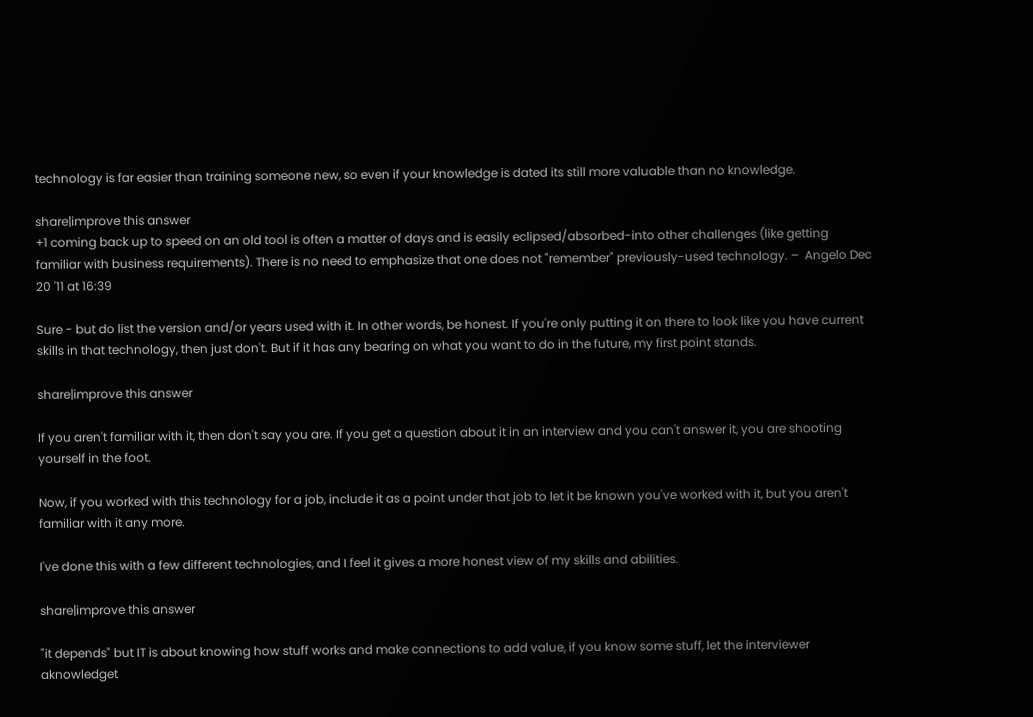technology is far easier than training someone new, so even if your knowledge is dated its still more valuable than no knowledge.

share|improve this answer
+1 coming back up to speed on an old tool is often a matter of days and is easily eclipsed/absorbed-into other challenges (like getting familiar with business requirements). There is no need to emphasize that one does not "remember" previously-used technology. –  Angelo Dec 20 '11 at 16:39

Sure - but do list the version and/or years used with it. In other words, be honest. If you're only putting it on there to look like you have current skills in that technology, then just don't. But if it has any bearing on what you want to do in the future, my first point stands.

share|improve this answer

If you aren't familiar with it, then don't say you are. If you get a question about it in an interview and you can't answer it, you are shooting yourself in the foot.

Now, if you worked with this technology for a job, include it as a point under that job to let it be known you've worked with it, but you aren't familiar with it any more.

I've done this with a few different technologies, and I feel it gives a more honest view of my skills and abilities.

share|improve this answer

"it depends" but IT is about knowing how stuff works and make connections to add value, if you know some stuff, let the interviewer aknowledget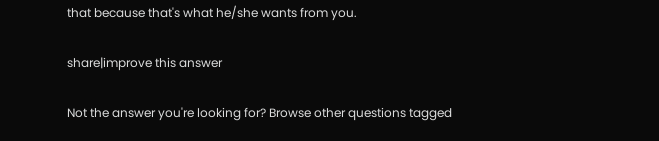that because that's what he/she wants from you.

share|improve this answer

Not the answer you're looking for? Browse other questions tagged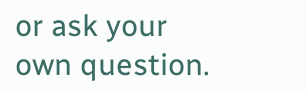or ask your own question.